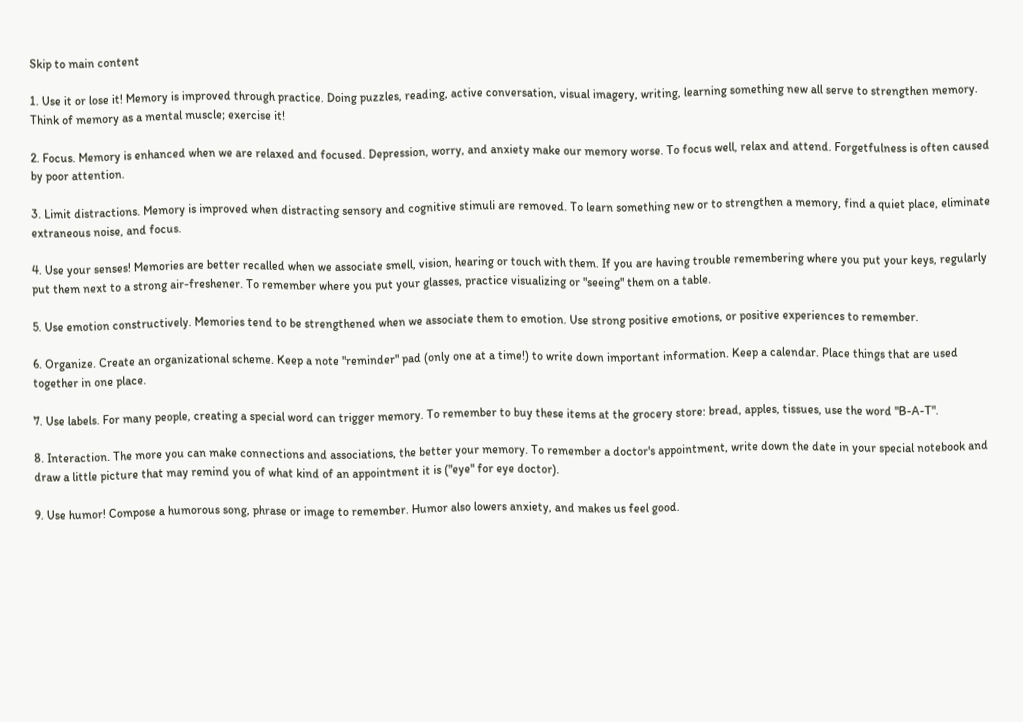Skip to main content

1. Use it or lose it! Memory is improved through practice. Doing puzzles, reading, active conversation, visual imagery, writing, learning something new all serve to strengthen memory. Think of memory as a mental muscle; exercise it!

2. Focus. Memory is enhanced when we are relaxed and focused. Depression, worry, and anxiety make our memory worse. To focus well, relax and attend. Forgetfulness is often caused by poor attention.

3. Limit distractions. Memory is improved when distracting sensory and cognitive stimuli are removed. To learn something new or to strengthen a memory, find a quiet place, eliminate extraneous noise, and focus.

4. Use your senses! Memories are better recalled when we associate smell, vision, hearing or touch with them. If you are having trouble remembering where you put your keys, regularly put them next to a strong air-freshener. To remember where you put your glasses, practice visualizing or "seeing" them on a table.

5. Use emotion constructively. Memories tend to be strengthened when we associate them to emotion. Use strong positive emotions, or positive experiences to remember.

6. Organize. Create an organizational scheme. Keep a note "reminder" pad (only one at a time!) to write down important information. Keep a calendar. Place things that are used together in one place.

7. Use labels. For many people, creating a special word can trigger memory. To remember to buy these items at the grocery store: bread, apples, tissues, use the word "B-A-T".

8. Interaction. The more you can make connections and associations, the better your memory. To remember a doctor's appointment, write down the date in your special notebook and draw a little picture that may remind you of what kind of an appointment it is ("eye" for eye doctor).

9. Use humor! Compose a humorous song, phrase or image to remember. Humor also lowers anxiety, and makes us feel good.